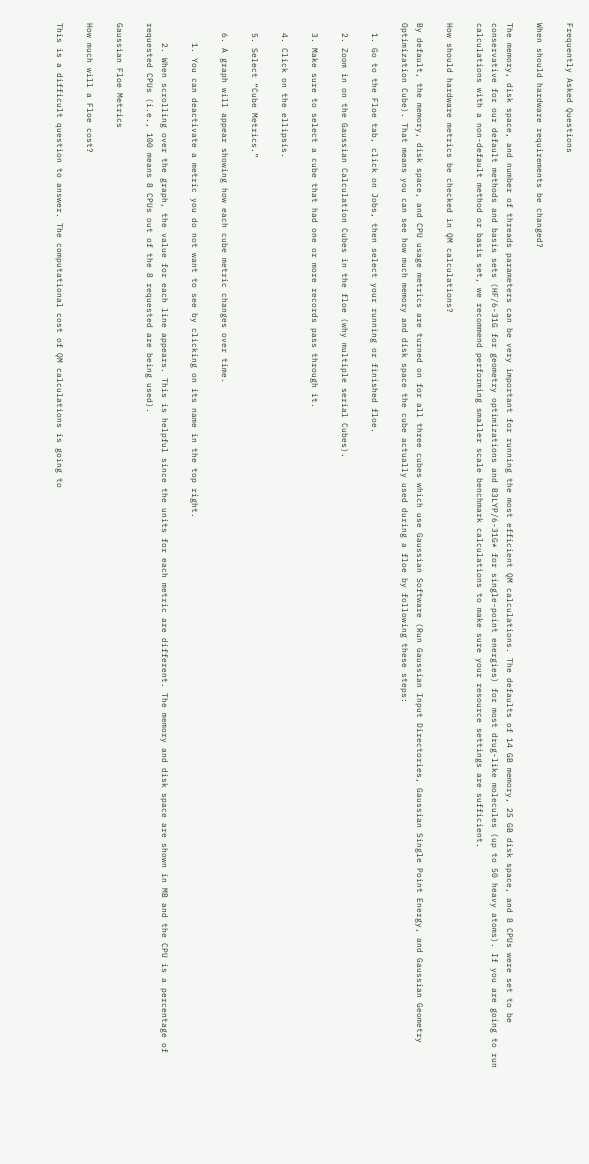Frequently Asked Questions

When should hardware requirements be changed?

The memory, disk space, and number of threads parameters can be very important for running the most efficient QM calculations. The defaults of 14 GB memory, 25 GB disk space, and 8 CPUs were set to be conservative for our default methods and basis sets (HF/6-31G for geometry optimizations and B3LYP/6-31G* for single-point energies) for most drug-like molecules (up to 50 heavy atoms). If you are going to run calculations with a non-default method or basis set, we recommend performing smaller scale benchmark calculations to make sure your resource settings are sufficient.

How should hardware metrics be checked in QM calculations?

By default, the memory, disk space, and CPU usage metrics are turned on for all three cubes which use Gaussian Software (Run Gaussian Input Directories, Gaussian Single Point Energy, and Gaussian Geometry Optimization Cube). That means you can see how much memory and disk space the cube actually used during a floe by following these steps:

  1. Go to the Floe tab, click on Jobs, then select your running or finished floe.

  2. Zoom in on the Gaussian Calculation Cubes in the floe (why multiple serial Cubes).

  3. Make sure to select a cube that had one or more records pass through it.

  4. Click on the ellipsis.

  5. Select “Cube Metrics.”

  6. A graph will appear showing how each cube metric changes over time.

    1. You can deactivate a metric you do not want to see by clicking on its name in the top right.

    2. When scrolling over the graph, the value for each line appears. This is helpful since the units for each metric are different. The memory and disk space are shown in MB and the CPU is a percentage of requested CPUs (i.e., 100 means 8 CPUs out of the 8 requested are being used).

Gaussian Floe Metrics

How much will a Floe cost?

This is a difficult question to answer. The computational cost of QM calculations is going to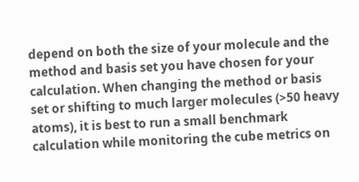depend on both the size of your molecule and the method and basis set you have chosen for your calculation. When changing the method or basis set or shifting to much larger molecules (>50 heavy atoms), it is best to run a small benchmark calculation while monitoring the cube metrics on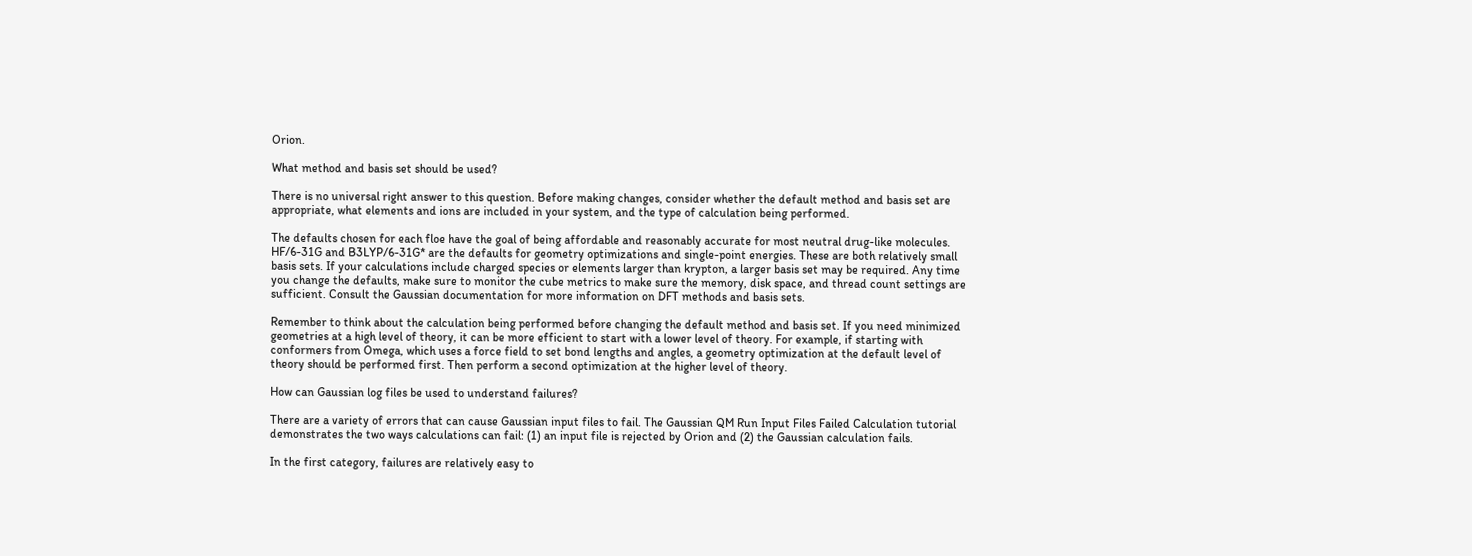Orion.

What method and basis set should be used?

There is no universal right answer to this question. Before making changes, consider whether the default method and basis set are appropriate, what elements and ions are included in your system, and the type of calculation being performed.

The defaults chosen for each floe have the goal of being affordable and reasonably accurate for most neutral drug-like molecules. HF/6-31G and B3LYP/6-31G* are the defaults for geometry optimizations and single-point energies. These are both relatively small basis sets. If your calculations include charged species or elements larger than krypton, a larger basis set may be required. Any time you change the defaults, make sure to monitor the cube metrics to make sure the memory, disk space, and thread count settings are sufficient. Consult the Gaussian documentation for more information on DFT methods and basis sets.

Remember to think about the calculation being performed before changing the default method and basis set. If you need minimized geometries at a high level of theory, it can be more efficient to start with a lower level of theory. For example, if starting with conformers from Omega, which uses a force field to set bond lengths and angles, a geometry optimization at the default level of theory should be performed first. Then perform a second optimization at the higher level of theory.

How can Gaussian log files be used to understand failures?

There are a variety of errors that can cause Gaussian input files to fail. The Gaussian QM Run Input Files Failed Calculation tutorial demonstrates the two ways calculations can fail: (1) an input file is rejected by Orion and (2) the Gaussian calculation fails.

In the first category, failures are relatively easy to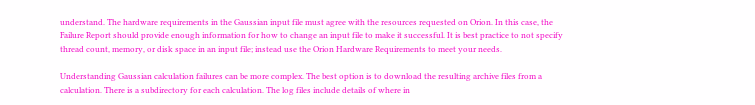understand. The hardware requirements in the Gaussian input file must agree with the resources requested on Orion. In this case, the Failure Report should provide enough information for how to change an input file to make it successful. It is best practice to not specify thread count, memory, or disk space in an input file; instead use the Orion Hardware Requirements to meet your needs.

Understanding Gaussian calculation failures can be more complex. The best option is to download the resulting archive files from a calculation. There is a subdirectory for each calculation. The log files include details of where in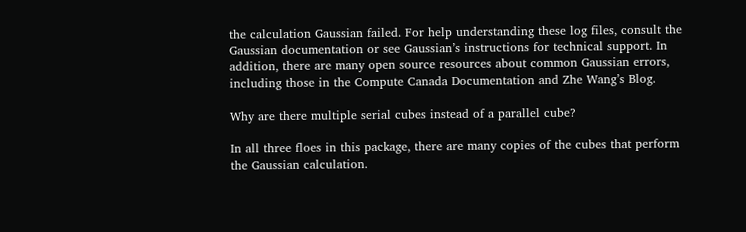the calculation Gaussian failed. For help understanding these log files, consult the Gaussian documentation or see Gaussian’s instructions for technical support. In addition, there are many open source resources about common Gaussian errors, including those in the Compute Canada Documentation and Zhe Wang’s Blog.

Why are there multiple serial cubes instead of a parallel cube?

In all three floes in this package, there are many copies of the cubes that perform the Gaussian calculation.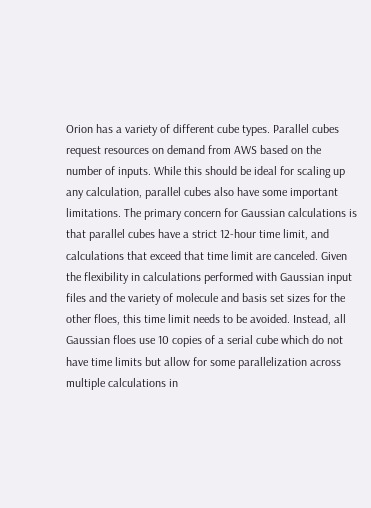Orion has a variety of different cube types. Parallel cubes request resources on demand from AWS based on the number of inputs. While this should be ideal for scaling up any calculation, parallel cubes also have some important limitations. The primary concern for Gaussian calculations is that parallel cubes have a strict 12-hour time limit, and calculations that exceed that time limit are canceled. Given the flexibility in calculations performed with Gaussian input files and the variety of molecule and basis set sizes for the other floes, this time limit needs to be avoided. Instead, all Gaussian floes use 10 copies of a serial cube which do not have time limits but allow for some parallelization across multiple calculations in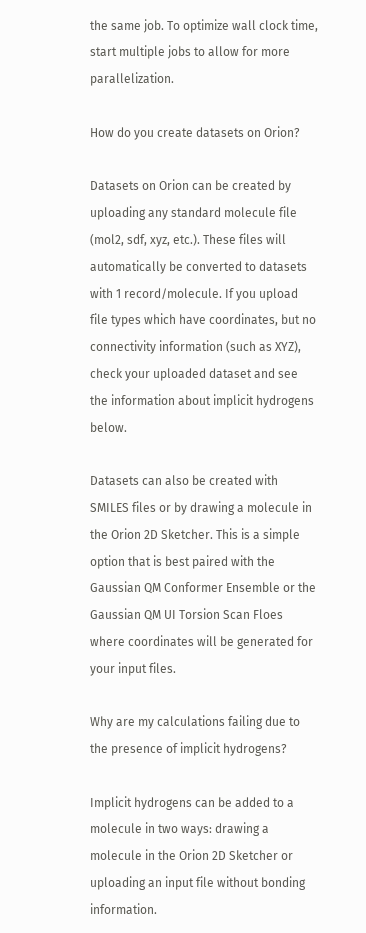the same job. To optimize wall clock time, start multiple jobs to allow for more parallelization.

How do you create datasets on Orion?

Datasets on Orion can be created by uploading any standard molecule file (mol2, sdf, xyz, etc.). These files will automatically be converted to datasets with 1 record/molecule. If you upload file types which have coordinates, but no connectivity information (such as XYZ), check your uploaded dataset and see the information about implicit hydrogens below.

Datasets can also be created with SMILES files or by drawing a molecule in the Orion 2D Sketcher. This is a simple option that is best paired with the Gaussian QM Conformer Ensemble or the Gaussian QM UI Torsion Scan Floes where coordinates will be generated for your input files.

Why are my calculations failing due to the presence of implicit hydrogens?

Implicit hydrogens can be added to a molecule in two ways: drawing a molecule in the Orion 2D Sketcher or uploading an input file without bonding information.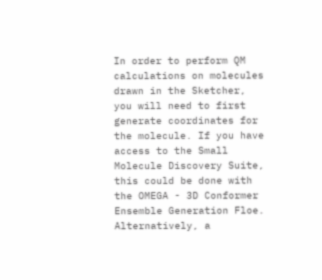In order to perform QM calculations on molecules drawn in the Sketcher, you will need to first generate coordinates for the molecule. If you have access to the Small Molecule Discovery Suite, this could be done with the OMEGA - 3D Conformer Ensemble Generation Floe. Alternatively, a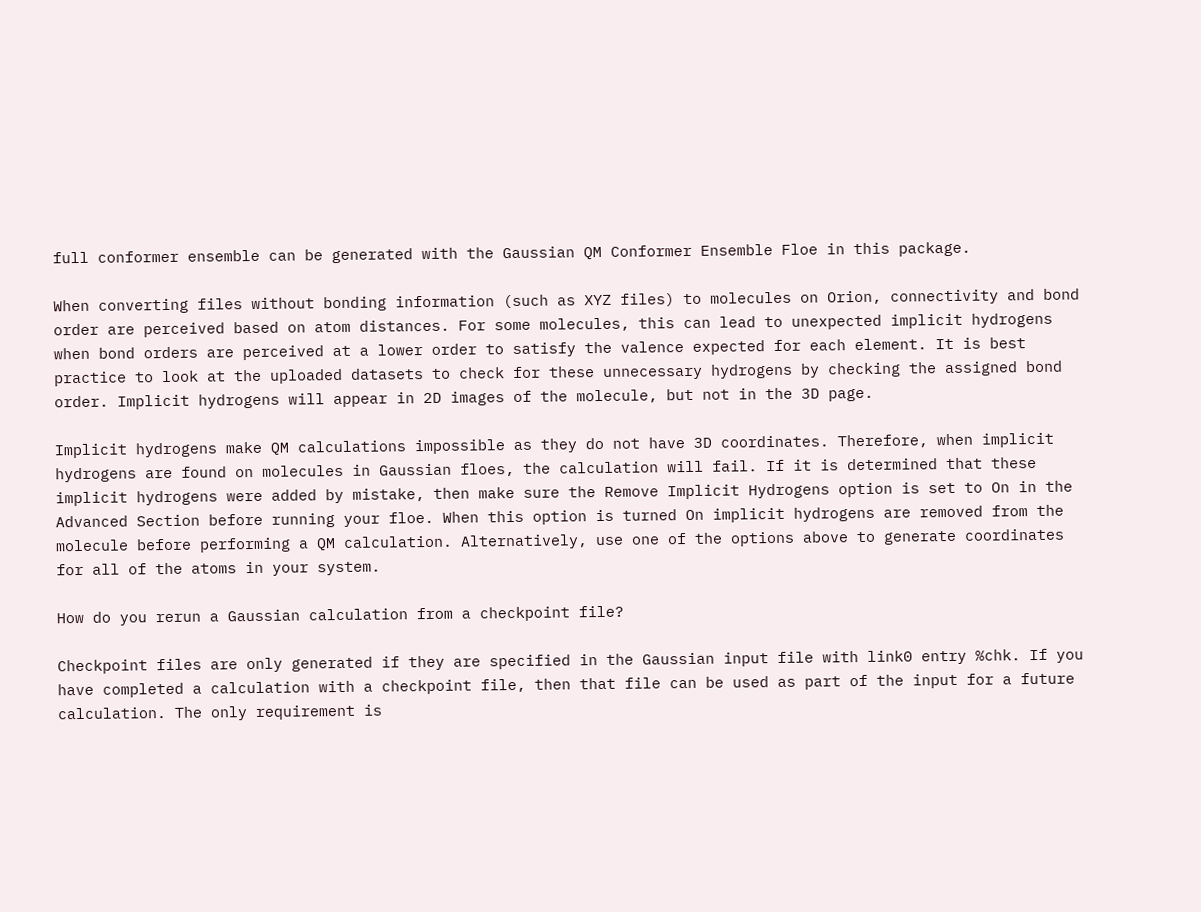full conformer ensemble can be generated with the Gaussian QM Conformer Ensemble Floe in this package.

When converting files without bonding information (such as XYZ files) to molecules on Orion, connectivity and bond order are perceived based on atom distances. For some molecules, this can lead to unexpected implicit hydrogens when bond orders are perceived at a lower order to satisfy the valence expected for each element. It is best practice to look at the uploaded datasets to check for these unnecessary hydrogens by checking the assigned bond order. Implicit hydrogens will appear in 2D images of the molecule, but not in the 3D page.

Implicit hydrogens make QM calculations impossible as they do not have 3D coordinates. Therefore, when implicit hydrogens are found on molecules in Gaussian floes, the calculation will fail. If it is determined that these implicit hydrogens were added by mistake, then make sure the Remove Implicit Hydrogens option is set to On in the Advanced Section before running your floe. When this option is turned On implicit hydrogens are removed from the molecule before performing a QM calculation. Alternatively, use one of the options above to generate coordinates for all of the atoms in your system.

How do you rerun a Gaussian calculation from a checkpoint file?

Checkpoint files are only generated if they are specified in the Gaussian input file with link0 entry %chk. If you have completed a calculation with a checkpoint file, then that file can be used as part of the input for a future calculation. The only requirement is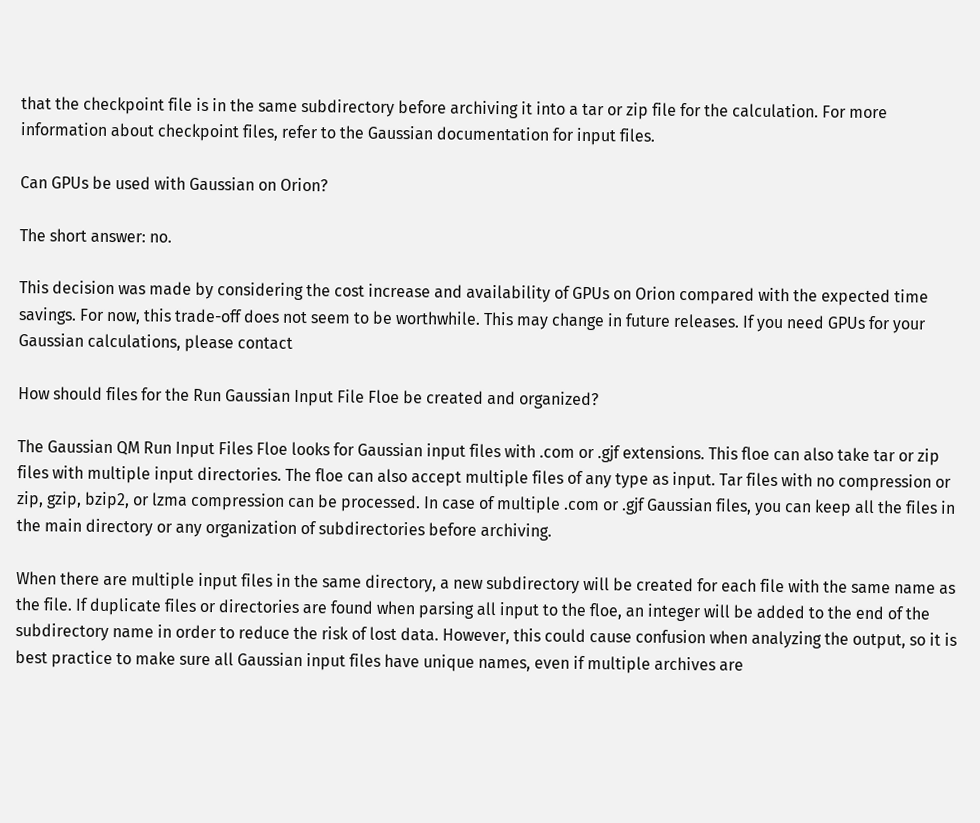that the checkpoint file is in the same subdirectory before archiving it into a tar or zip file for the calculation. For more information about checkpoint files, refer to the Gaussian documentation for input files.

Can GPUs be used with Gaussian on Orion?

The short answer: no.

This decision was made by considering the cost increase and availability of GPUs on Orion compared with the expected time savings. For now, this trade-off does not seem to be worthwhile. This may change in future releases. If you need GPUs for your Gaussian calculations, please contact

How should files for the Run Gaussian Input File Floe be created and organized?

The Gaussian QM Run Input Files Floe looks for Gaussian input files with .com or .gjf extensions. This floe can also take tar or zip files with multiple input directories. The floe can also accept multiple files of any type as input. Tar files with no compression or zip, gzip, bzip2, or lzma compression can be processed. In case of multiple .com or .gjf Gaussian files, you can keep all the files in the main directory or any organization of subdirectories before archiving.

When there are multiple input files in the same directory, a new subdirectory will be created for each file with the same name as the file. If duplicate files or directories are found when parsing all input to the floe, an integer will be added to the end of the subdirectory name in order to reduce the risk of lost data. However, this could cause confusion when analyzing the output, so it is best practice to make sure all Gaussian input files have unique names, even if multiple archives are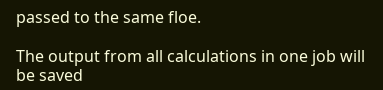passed to the same floe.

The output from all calculations in one job will be saved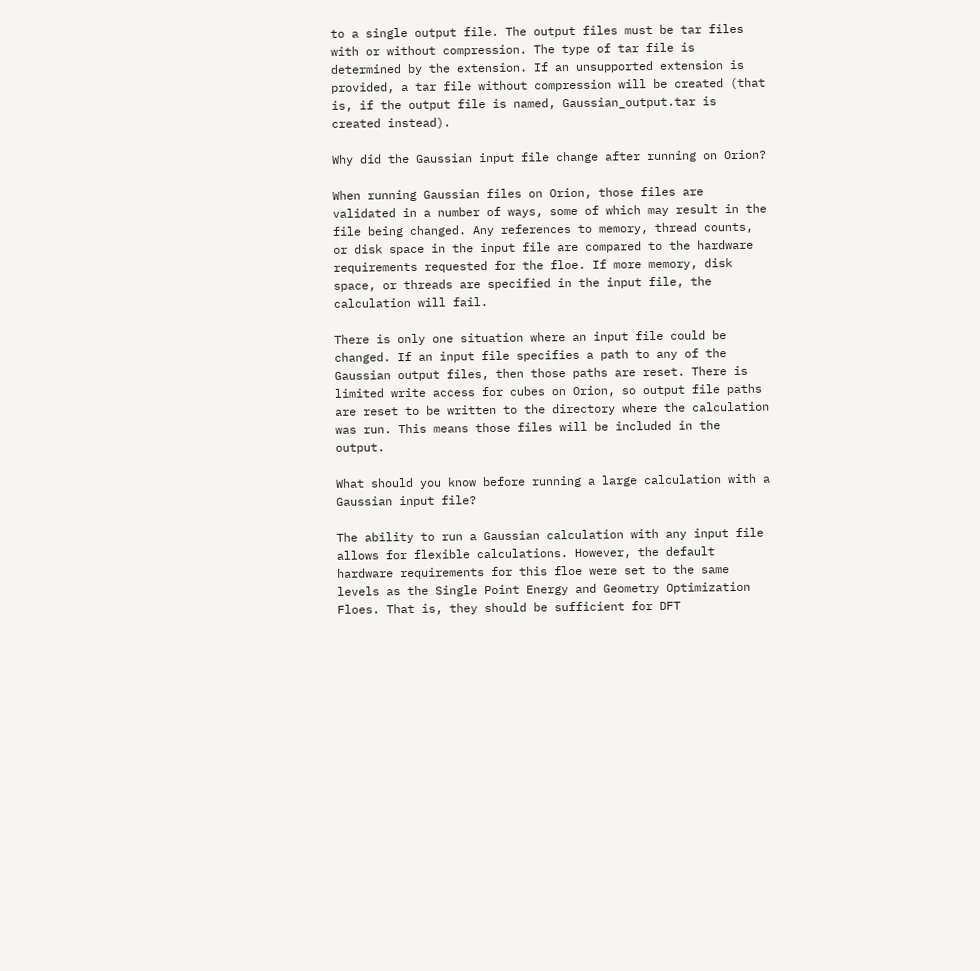to a single output file. The output files must be tar files with or without compression. The type of tar file is determined by the extension. If an unsupported extension is provided, a tar file without compression will be created (that is, if the output file is named, Gaussian_output.tar is created instead).

Why did the Gaussian input file change after running on Orion?

When running Gaussian files on Orion, those files are validated in a number of ways, some of which may result in the file being changed. Any references to memory, thread counts, or disk space in the input file are compared to the hardware requirements requested for the floe. If more memory, disk space, or threads are specified in the input file, the calculation will fail.

There is only one situation where an input file could be changed. If an input file specifies a path to any of the Gaussian output files, then those paths are reset. There is limited write access for cubes on Orion, so output file paths are reset to be written to the directory where the calculation was run. This means those files will be included in the output.

What should you know before running a large calculation with a Gaussian input file?

The ability to run a Gaussian calculation with any input file allows for flexible calculations. However, the default hardware requirements for this floe were set to the same levels as the Single Point Energy and Geometry Optimization Floes. That is, they should be sufficient for DFT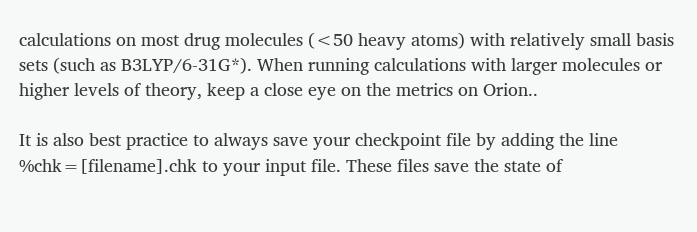calculations on most drug molecules (<50 heavy atoms) with relatively small basis sets (such as B3LYP/6-31G*). When running calculations with larger molecules or higher levels of theory, keep a close eye on the metrics on Orion..

It is also best practice to always save your checkpoint file by adding the line %chk=[filename].chk to your input file. These files save the state of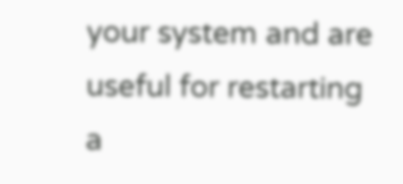your system and are useful for restarting a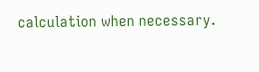calculation when necessary.